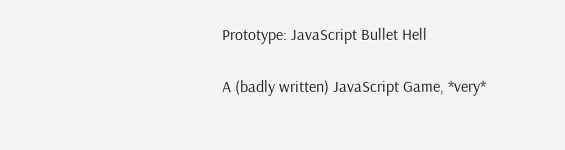Prototype: JavaScript Bullet Hell

A (badly written) JavaScript Game, *very*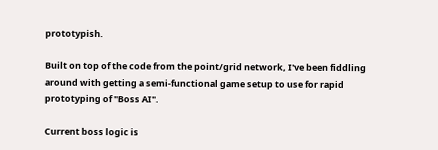prototypish.

Built on top of the code from the point/grid network, I've been fiddling around with getting a semi-functional game setup to use for rapid prototyping of "Boss AI".

Current boss logic is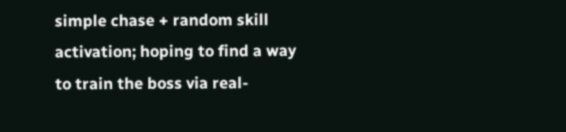simple chase + random skill activation; hoping to find a way to train the boss via real-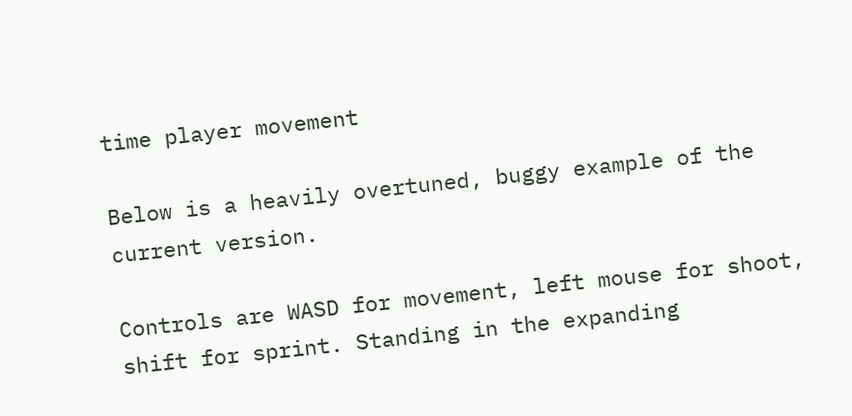time player movement

Below is a heavily overtuned, buggy example of the current version.

Controls are WASD for movement, left mouse for shoot, shift for sprint. Standing in the expanding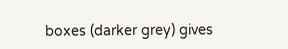boxes (darker grey) gives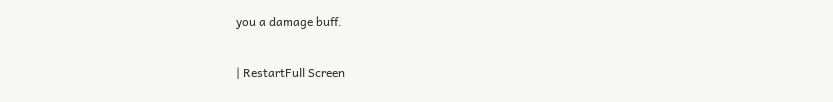you a damage buff.

| RestartFull Screen